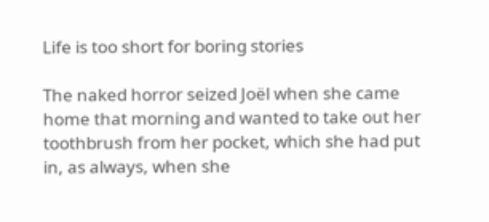Life is too short for boring stories

The naked horror seized Joël when she came home that morning and wanted to take out her toothbrush from her pocket, which she had put in, as always, when she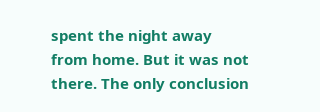spent the night away from home. But it was not there. The only conclusion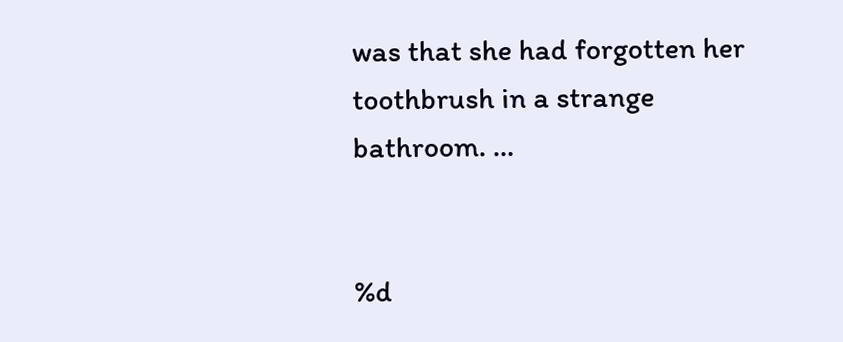was that she had forgotten her toothbrush in a strange bathroom. …


%d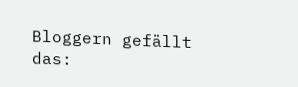Bloggern gefällt das: